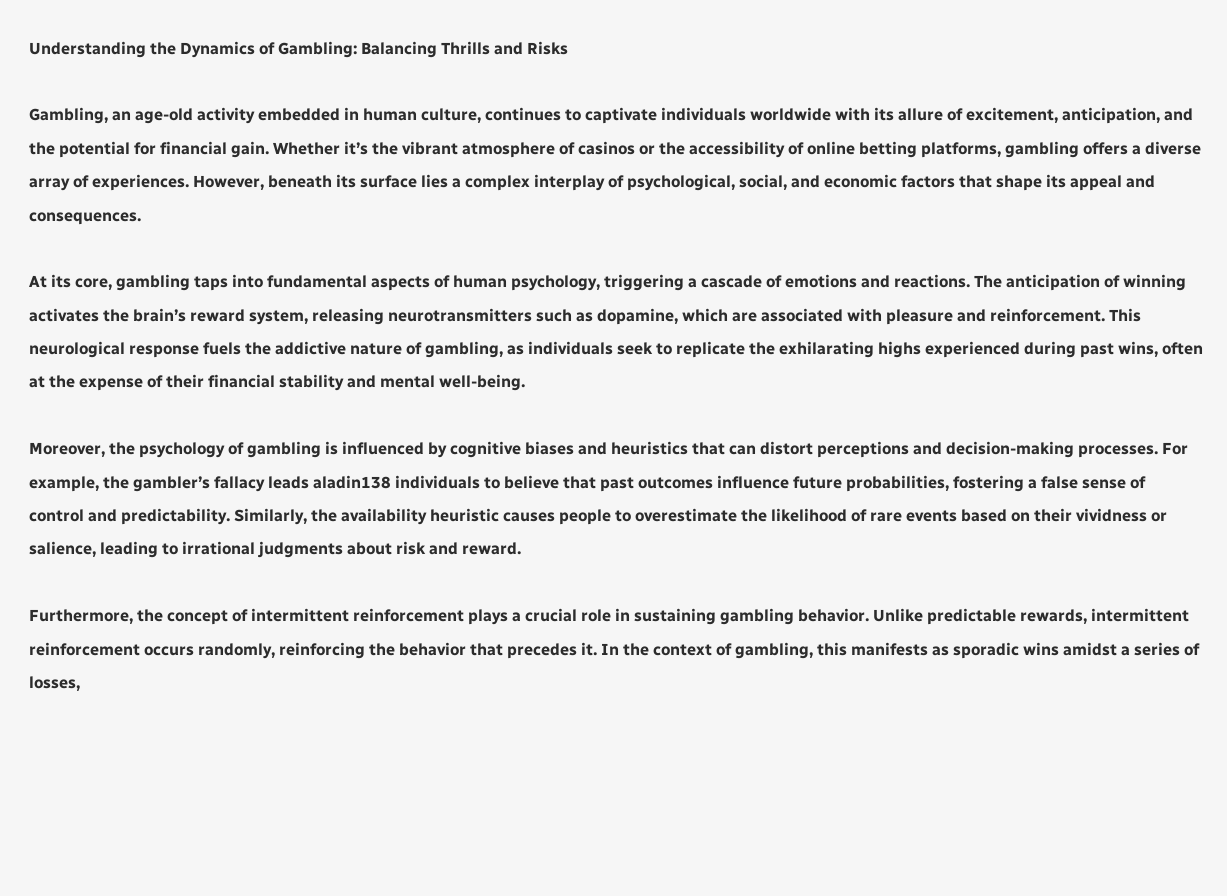Understanding the Dynamics of Gambling: Balancing Thrills and Risks

Gambling, an age-old activity embedded in human culture, continues to captivate individuals worldwide with its allure of excitement, anticipation, and the potential for financial gain. Whether it’s the vibrant atmosphere of casinos or the accessibility of online betting platforms, gambling offers a diverse array of experiences. However, beneath its surface lies a complex interplay of psychological, social, and economic factors that shape its appeal and consequences.

At its core, gambling taps into fundamental aspects of human psychology, triggering a cascade of emotions and reactions. The anticipation of winning activates the brain’s reward system, releasing neurotransmitters such as dopamine, which are associated with pleasure and reinforcement. This neurological response fuels the addictive nature of gambling, as individuals seek to replicate the exhilarating highs experienced during past wins, often at the expense of their financial stability and mental well-being.

Moreover, the psychology of gambling is influenced by cognitive biases and heuristics that can distort perceptions and decision-making processes. For example, the gambler’s fallacy leads aladin138 individuals to believe that past outcomes influence future probabilities, fostering a false sense of control and predictability. Similarly, the availability heuristic causes people to overestimate the likelihood of rare events based on their vividness or salience, leading to irrational judgments about risk and reward.

Furthermore, the concept of intermittent reinforcement plays a crucial role in sustaining gambling behavior. Unlike predictable rewards, intermittent reinforcement occurs randomly, reinforcing the behavior that precedes it. In the context of gambling, this manifests as sporadic wins amidst a series of losses,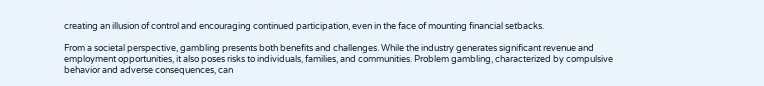creating an illusion of control and encouraging continued participation, even in the face of mounting financial setbacks.

From a societal perspective, gambling presents both benefits and challenges. While the industry generates significant revenue and employment opportunities, it also poses risks to individuals, families, and communities. Problem gambling, characterized by compulsive behavior and adverse consequences, can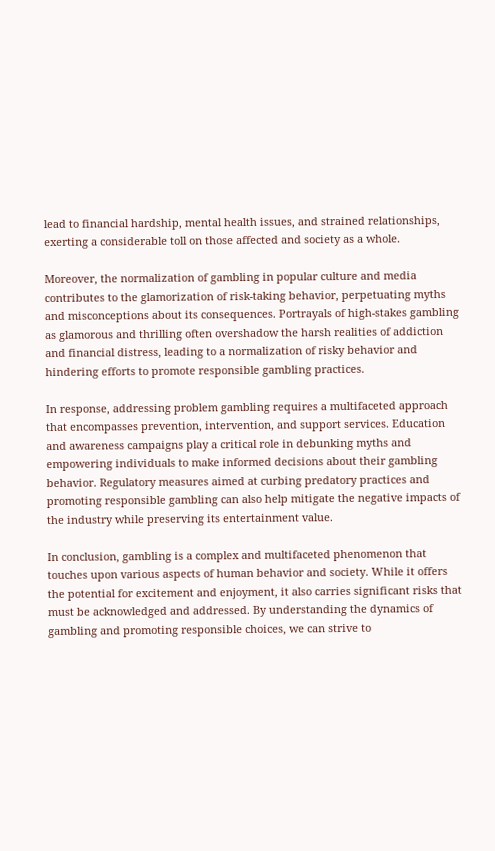lead to financial hardship, mental health issues, and strained relationships, exerting a considerable toll on those affected and society as a whole.

Moreover, the normalization of gambling in popular culture and media contributes to the glamorization of risk-taking behavior, perpetuating myths and misconceptions about its consequences. Portrayals of high-stakes gambling as glamorous and thrilling often overshadow the harsh realities of addiction and financial distress, leading to a normalization of risky behavior and hindering efforts to promote responsible gambling practices.

In response, addressing problem gambling requires a multifaceted approach that encompasses prevention, intervention, and support services. Education and awareness campaigns play a critical role in debunking myths and empowering individuals to make informed decisions about their gambling behavior. Regulatory measures aimed at curbing predatory practices and promoting responsible gambling can also help mitigate the negative impacts of the industry while preserving its entertainment value.

In conclusion, gambling is a complex and multifaceted phenomenon that touches upon various aspects of human behavior and society. While it offers the potential for excitement and enjoyment, it also carries significant risks that must be acknowledged and addressed. By understanding the dynamics of gambling and promoting responsible choices, we can strive to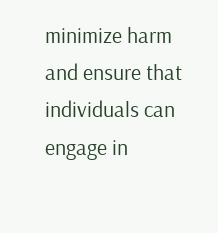minimize harm and ensure that individuals can engage in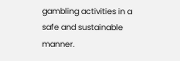gambling activities in a safe and sustainable manner.